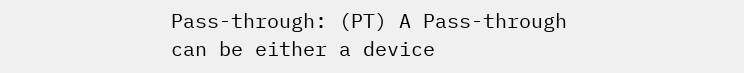Pass-through: (PT) A Pass-through can be either a device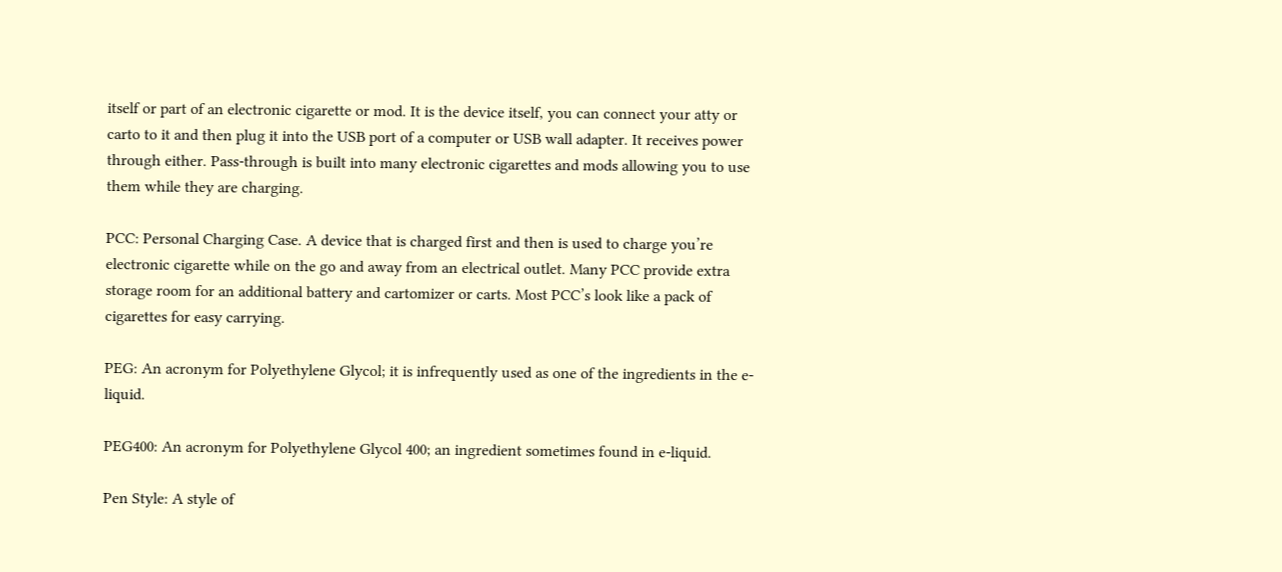itself or part of an electronic cigarette or mod. It is the device itself, you can connect your atty or carto to it and then plug it into the USB port of a computer or USB wall adapter. It receives power through either. Pass-through is built into many electronic cigarettes and mods allowing you to use them while they are charging.

PCC: Personal Charging Case. A device that is charged first and then is used to charge you’re electronic cigarette while on the go and away from an electrical outlet. Many PCC provide extra storage room for an additional battery and cartomizer or carts. Most PCC’s look like a pack of cigarettes for easy carrying.

PEG: An acronym for Polyethylene Glycol; it is infrequently used as one of the ingredients in the e-liquid.

PEG400: An acronym for Polyethylene Glycol 400; an ingredient sometimes found in e-liquid.

Pen Style: A style of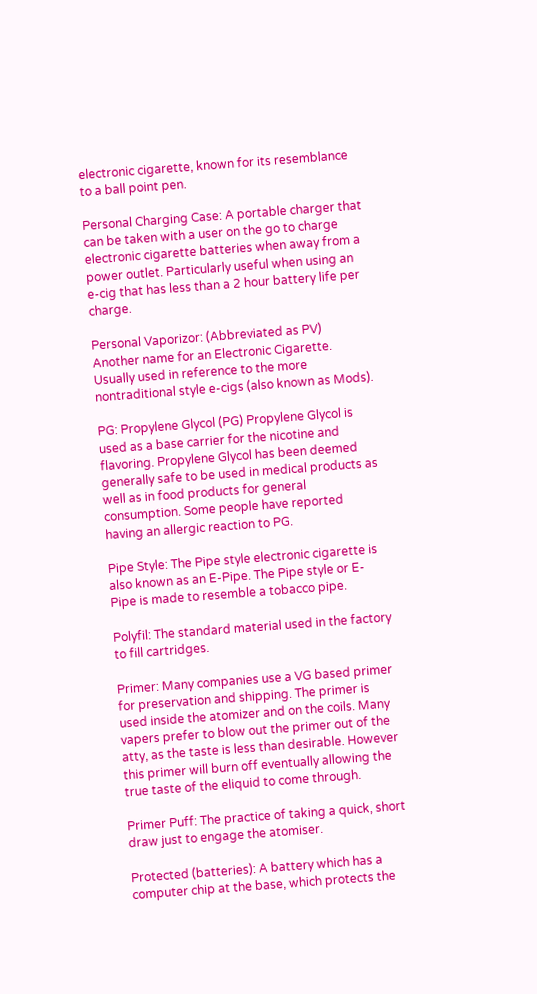electronic cigarette, known for its resemblance to a ball point pen.

Personal Charging Case: A portable charger that can be taken with a user on the go to charge electronic cigarette batteries when away from a power outlet. Particularly useful when using an e-cig that has less than a 2 hour battery life per charge.

Personal Vaporizor: (Abbreviated as PV) Another name for an Electronic Cigarette. Usually used in reference to the more nontraditional style e-cigs (also known as Mods).

PG: Propylene Glycol (PG) Propylene Glycol is used as a base carrier for the nicotine and flavoring. Propylene Glycol has been deemed generally safe to be used in medical products as well as in food products for general consumption. Some people have reported having an allergic reaction to PG.

Pipe Style: The Pipe style electronic cigarette is also known as an E-Pipe. The Pipe style or E-Pipe is made to resemble a tobacco pipe.

Polyfil: The standard material used in the factory to fill cartridges.

Primer: Many companies use a VG based primer for preservation and shipping. The primer is used inside the atomizer and on the coils. Many vapers prefer to blow out the primer out of the atty, as the taste is less than desirable. However this primer will burn off eventually allowing the true taste of the eliquid to come through.

Primer Puff: The practice of taking a quick, short draw just to engage the atomiser.

Protected (batteries): A battery which has a computer chip at the base, which protects the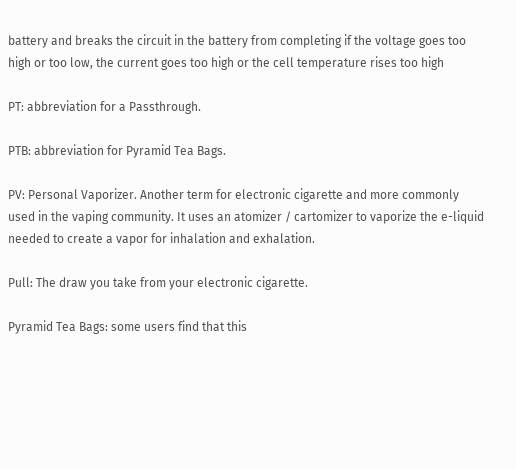battery and breaks the circuit in the battery from completing if the voltage goes too high or too low, the current goes too high or the cell temperature rises too high

PT: abbreviation for a Passthrough.

PTB: abbreviation for Pyramid Tea Bags.

PV: Personal Vaporizer. Another term for electronic cigarette and more commonly used in the vaping community. It uses an atomizer / cartomizer to vaporize the e-liquid needed to create a vapor for inhalation and exhalation.

Pull: The draw you take from your electronic cigarette.

Pyramid Tea Bags: some users find that this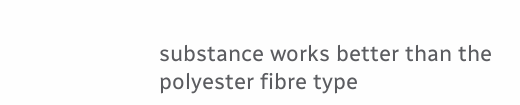substance works better than the polyester fibre type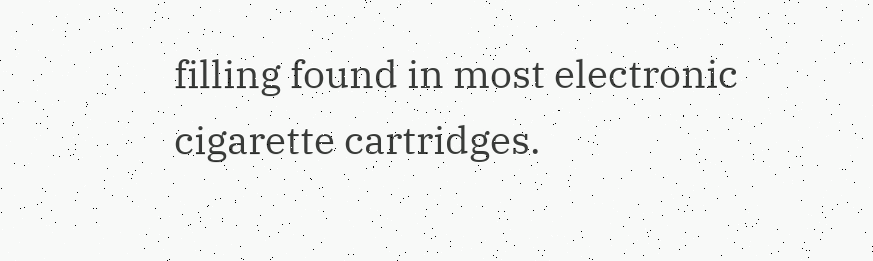filling found in most electronic cigarette cartridges.